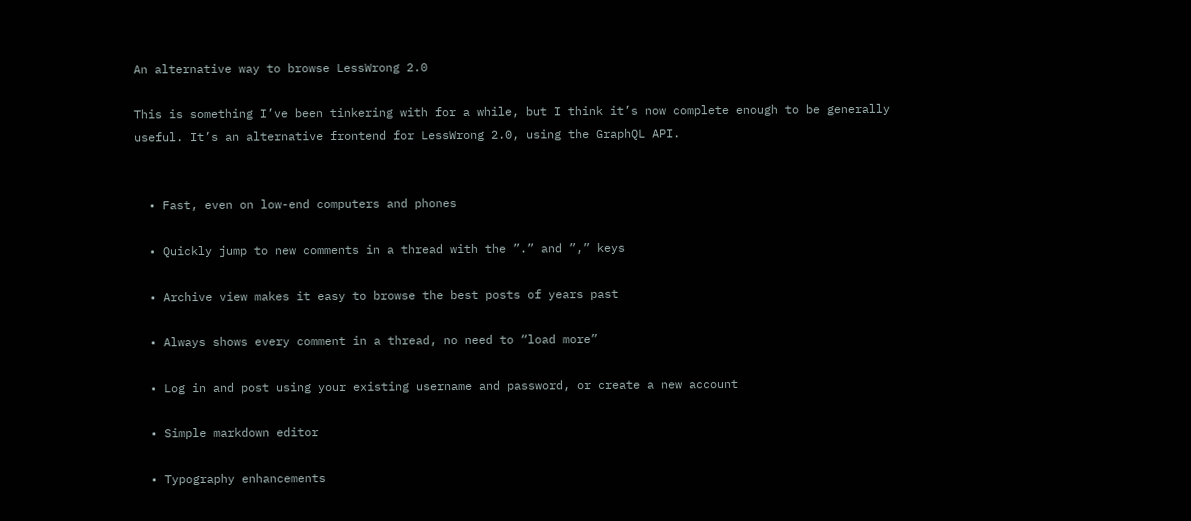An alternative way to browse LessWrong 2.0

This is something I’ve been tinkering with for a while, but I think it’s now complete enough to be generally useful. It’s an alternative frontend for LessWrong 2.0, using the GraphQL API.


  • Fast, even on low-end computers and phones

  • Quickly jump to new comments in a thread with the ”.” and ”,” keys

  • Archive view makes it easy to browse the best posts of years past

  • Always shows every comment in a thread, no need to “load more”

  • Log in and post using your existing username and password, or create a new account

  • Simple markdown editor

  • Typography enhancements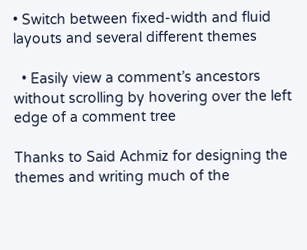• Switch between fixed-width and fluid layouts and several different themes

  • Easily view a comment’s ancestors without scrolling by hovering over the left edge of a comment tree

Thanks to Said Achmiz for designing the themes and writing much of the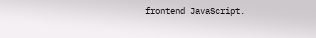frontend JavaScript.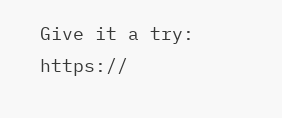Give it a try: https://